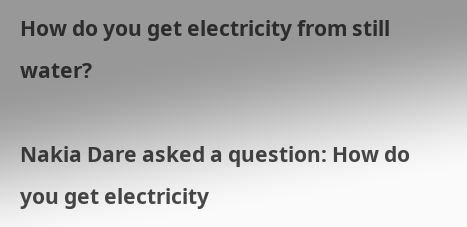How do you get electricity from still water?

Nakia Dare asked a question: How do you get electricity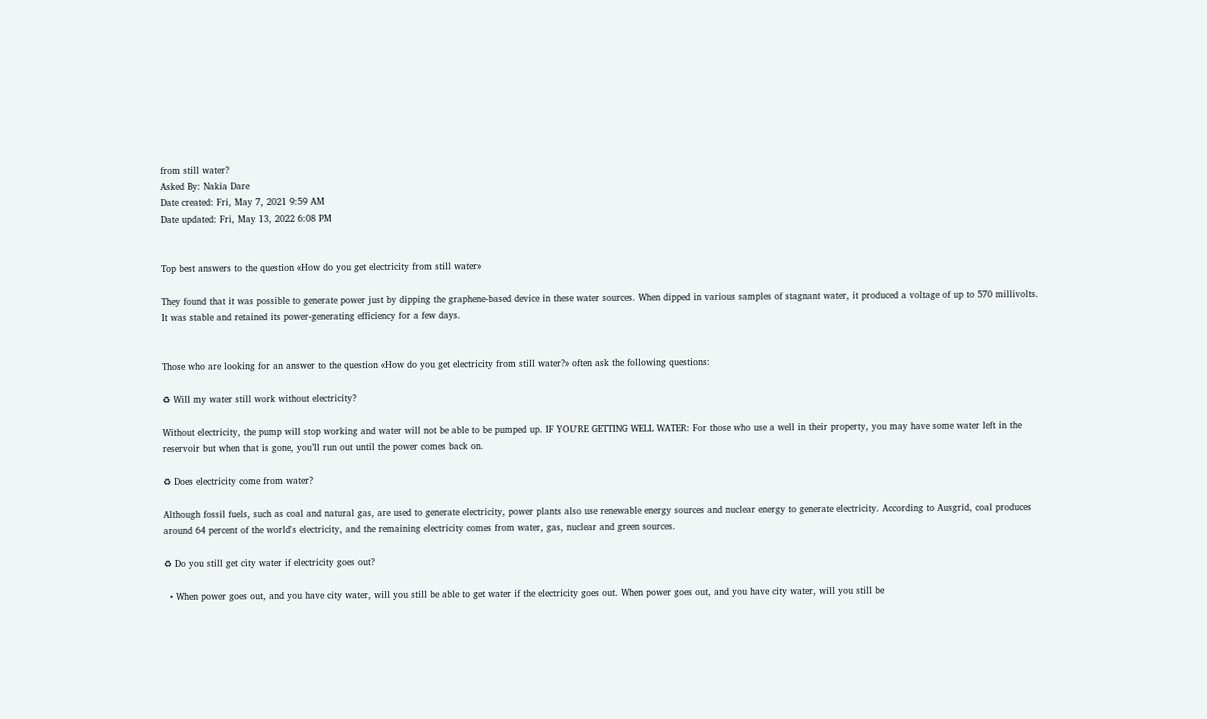from still water?
Asked By: Nakia Dare
Date created: Fri, May 7, 2021 9:59 AM
Date updated: Fri, May 13, 2022 6:08 PM


Top best answers to the question «How do you get electricity from still water»

They found that it was possible to generate power just by dipping the graphene-based device in these water sources. When dipped in various samples of stagnant water, it produced a voltage of up to 570 millivolts. It was stable and retained its power-generating efficiency for a few days.


Those who are looking for an answer to the question «How do you get electricity from still water?» often ask the following questions:

♻ Will my water still work without electricity?

Without electricity, the pump will stop working and water will not be able to be pumped up. IF YOU'RE GETTING WELL WATER: For those who use a well in their property, you may have some water left in the reservoir but when that is gone, you’ll run out until the power comes back on.

♻ Does electricity come from water?

Although fossil fuels, such as coal and natural gas, are used to generate electricity, power plants also use renewable energy sources and nuclear energy to generate electricity. According to Ausgrid, coal produces around 64 percent of the world's electricity, and the remaining electricity comes from water, gas, nuclear and green sources.

♻ Do you still get city water if electricity goes out?

  • When power goes out, and you have city water, will you still be able to get water if the electricity goes out. When power goes out, and you have city water, will you still be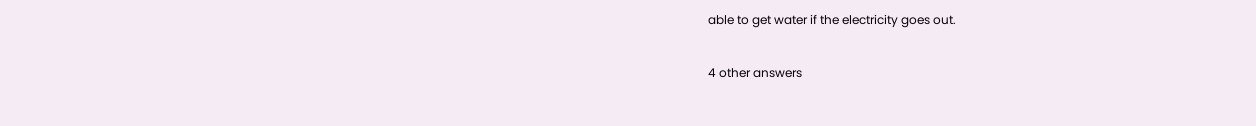able to get water if the electricity goes out.

4 other answers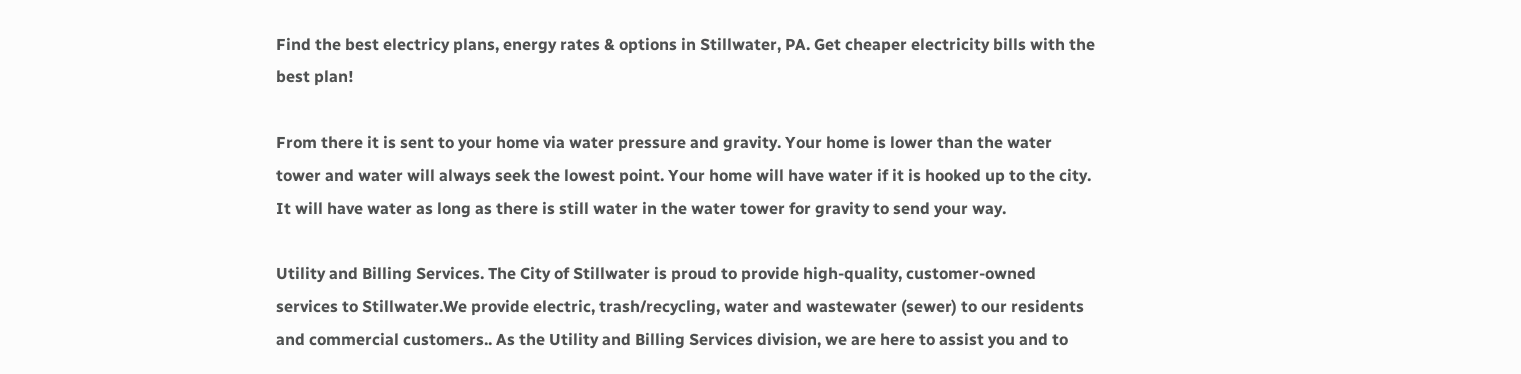Find the best electricy plans, energy rates & options in Stillwater, PA. Get cheaper electricity bills with the best plan!

From there it is sent to your home via water pressure and gravity. Your home is lower than the water tower and water will always seek the lowest point. Your home will have water if it is hooked up to the city. It will have water as long as there is still water in the water tower for gravity to send your way.

Utility and Billing Services. The City of Stillwater is proud to provide high-quality, customer-owned services to Stillwater.We provide electric, trash/recycling, water and wastewater (sewer) to our residents and commercial customers.. As the Utility and Billing Services division, we are here to assist you and to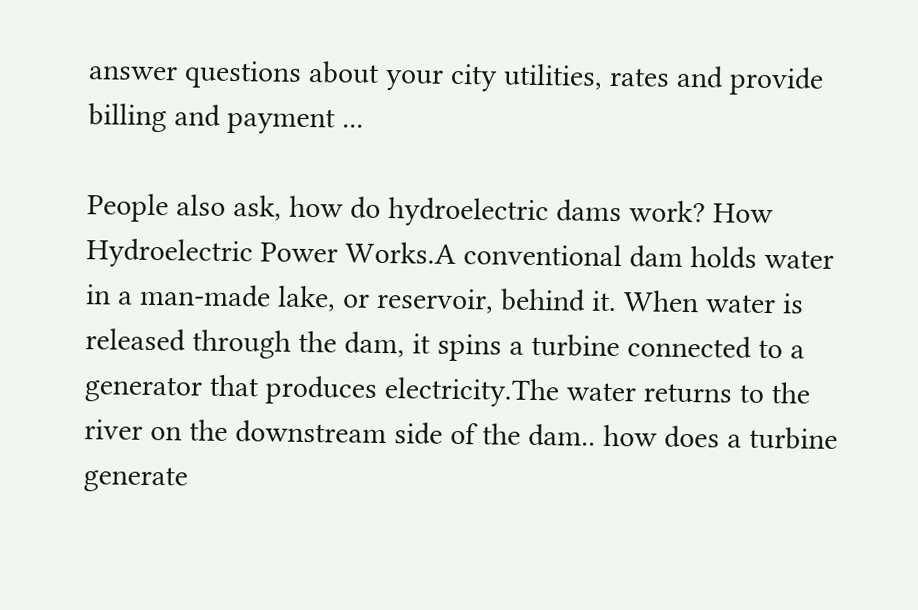answer questions about your city utilities, rates and provide billing and payment ...

People also ask, how do hydroelectric dams work? How Hydroelectric Power Works.A conventional dam holds water in a man-made lake, or reservoir, behind it. When water is released through the dam, it spins a turbine connected to a generator that produces electricity.The water returns to the river on the downstream side of the dam.. how does a turbine generate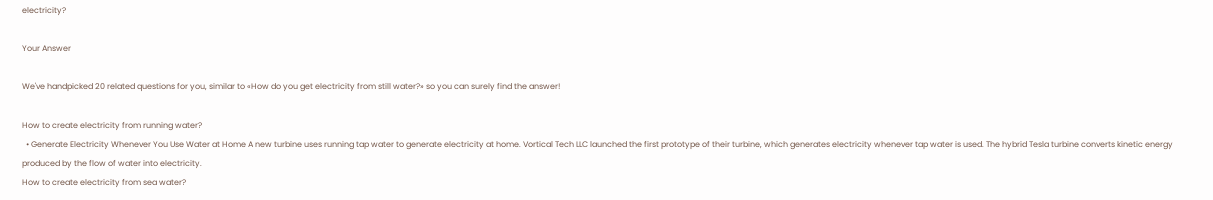electricity?

Your Answer

We've handpicked 20 related questions for you, similar to «How do you get electricity from still water?» so you can surely find the answer!

How to create electricity from running water?
  • Generate Electricity Whenever You Use Water at Home A new turbine uses running tap water to generate electricity at home. Vortical Tech LLC launched the first prototype of their turbine, which generates electricity whenever tap water is used. The hybrid Tesla turbine converts kinetic energy produced by the flow of water into electricity.
How to create electricity from sea water?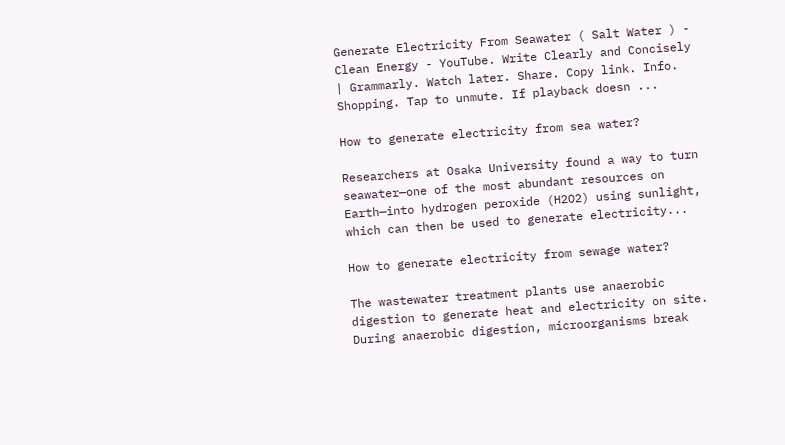Generate Electricity From Seawater ( Salt Water ) - Clean Energy - YouTube. Write Clearly and Concisely | Grammarly. Watch later. Share. Copy link. Info. Shopping. Tap to unmute. If playback doesn ...

How to generate electricity from sea water?

Researchers at Osaka University found a way to turn seawater—one of the most abundant resources on Earth—into hydrogen peroxide (H2O2) using sunlight, which can then be used to generate electricity...

How to generate electricity from sewage water?

The wastewater treatment plants use anaerobic digestion to generate heat and electricity on site. During anaerobic digestion, microorganisms break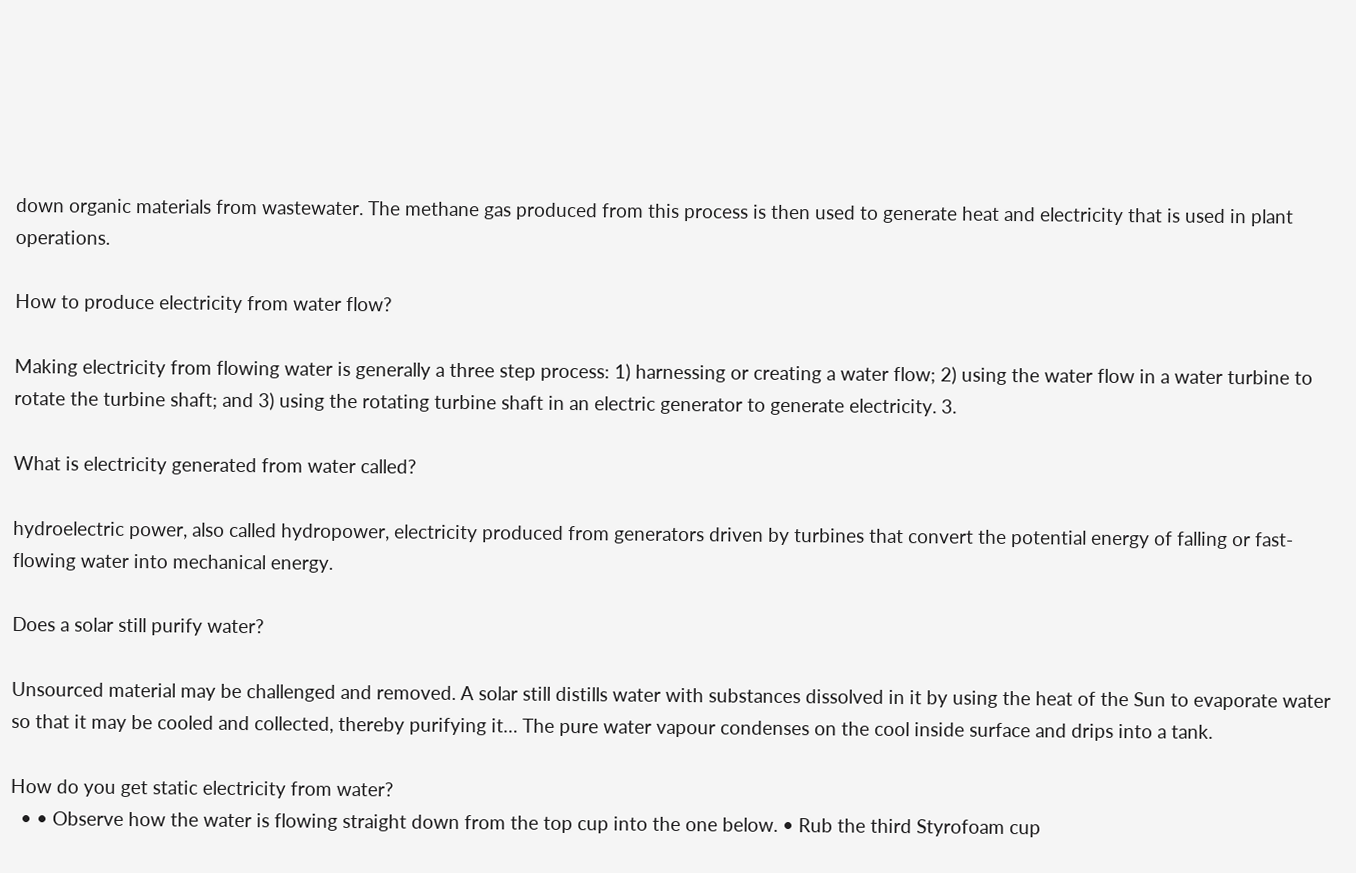down organic materials from wastewater. The methane gas produced from this process is then used to generate heat and electricity that is used in plant operations.

How to produce electricity from water flow?

Making electricity from flowing water is generally a three step process: 1) harnessing or creating a water flow; 2) using the water flow in a water turbine to rotate the turbine shaft; and 3) using the rotating turbine shaft in an electric generator to generate electricity. 3.

What is electricity generated from water called?

hydroelectric power, also called hydropower, electricity produced from generators driven by turbines that convert the potential energy of falling or fast-flowing water into mechanical energy.

Does a solar still purify water?

Unsourced material may be challenged and removed. A solar still distills water with substances dissolved in it by using the heat of the Sun to evaporate water so that it may be cooled and collected, thereby purifying it… The pure water vapour condenses on the cool inside surface and drips into a tank.

How do you get static electricity from water?
  • • Observe how the water is flowing straight down from the top cup into the one below. • Rub the third Styrofoam cup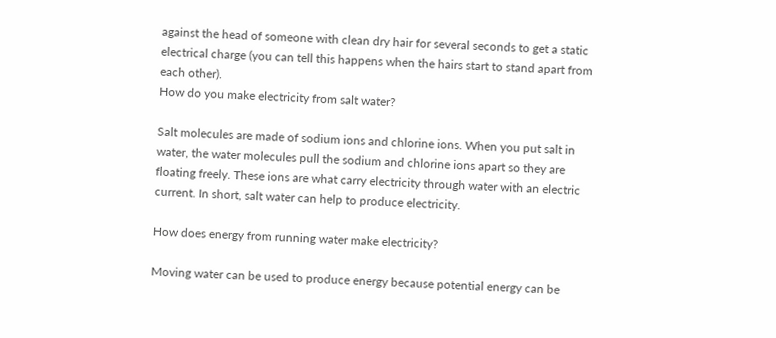against the head of someone with clean dry hair for several seconds to get a static electrical charge (you can tell this happens when the hairs start to stand apart from each other).
How do you make electricity from salt water?

Salt molecules are made of sodium ions and chlorine ions. When you put salt in water, the water molecules pull the sodium and chlorine ions apart so they are floating freely. These ions are what carry electricity through water with an electric current. In short, salt water can help to produce electricity.

How does energy from running water make electricity?

Moving water can be used to produce energy because potential energy can be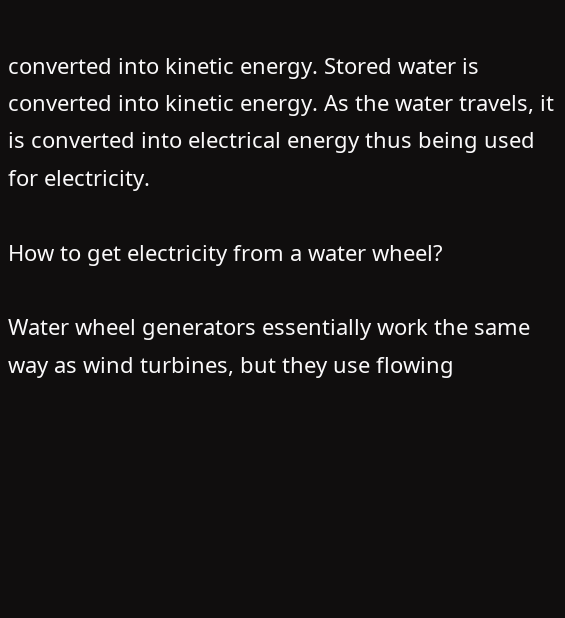converted into kinetic energy. Stored water is converted into kinetic energy. As the water travels, it is converted into electrical energy thus being used for electricity.

How to get electricity from a water wheel?

Water wheel generators essentially work the same way as wind turbines, but they use flowing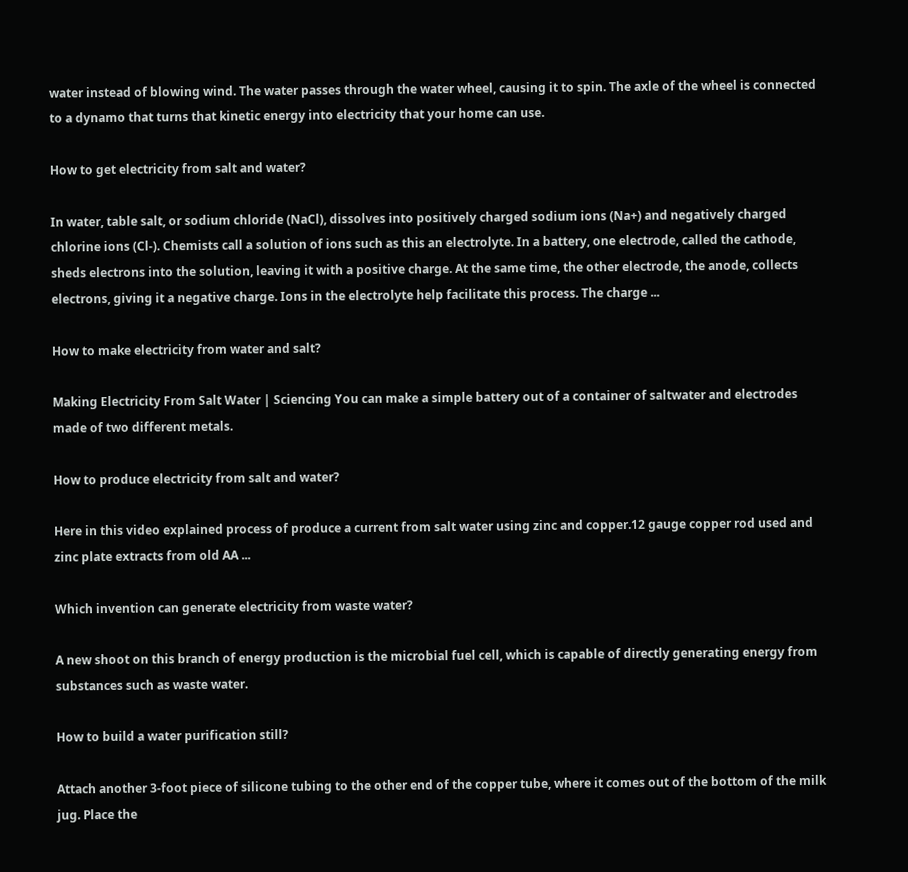water instead of blowing wind. The water passes through the water wheel, causing it to spin. The axle of the wheel is connected to a dynamo that turns that kinetic energy into electricity that your home can use.

How to get electricity from salt and water?

In water, table salt, or sodium chloride (NaCl), dissolves into positively charged sodium ions (Na+) and negatively charged chlorine ions (Cl-). Chemists call a solution of ions such as this an electrolyte. In a battery, one electrode, called the cathode, sheds electrons into the solution, leaving it with a positive charge. At the same time, the other electrode, the anode, collects electrons, giving it a negative charge. Ions in the electrolyte help facilitate this process. The charge ...

How to make electricity from water and salt?

Making Electricity From Salt Water | Sciencing You can make a simple battery out of a container of saltwater and electrodes made of two different metals.

How to produce electricity from salt and water?

Here in this video explained process of produce a current from salt water using zinc and copper.12 gauge copper rod used and zinc plate extracts from old AA ...

Which invention can generate electricity from waste water?

A new shoot on this branch of energy production is the microbial fuel cell, which is capable of directly generating energy from substances such as waste water.

How to build a water purification still?

Attach another 3-foot piece of silicone tubing to the other end of the copper tube, where it comes out of the bottom of the milk jug. Place the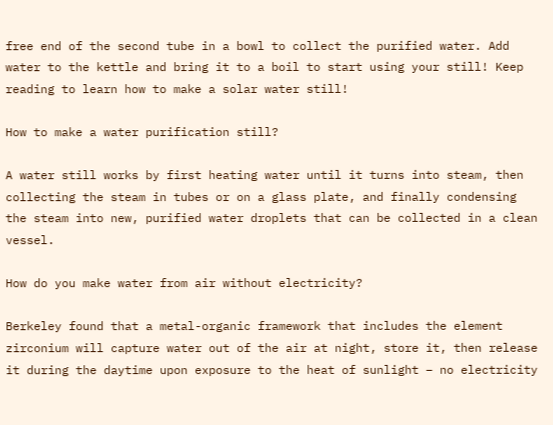free end of the second tube in a bowl to collect the purified water. Add water to the kettle and bring it to a boil to start using your still! Keep reading to learn how to make a solar water still!

How to make a water purification still?

A water still works by first heating water until it turns into steam, then collecting the steam in tubes or on a glass plate, and finally condensing the steam into new, purified water droplets that can be collected in a clean vessel.

How do you make water from air without electricity?

Berkeley found that a metal-organic framework that includes the element zirconium will capture water out of the air at night, store it, then release it during the daytime upon exposure to the heat of sunlight – no electricity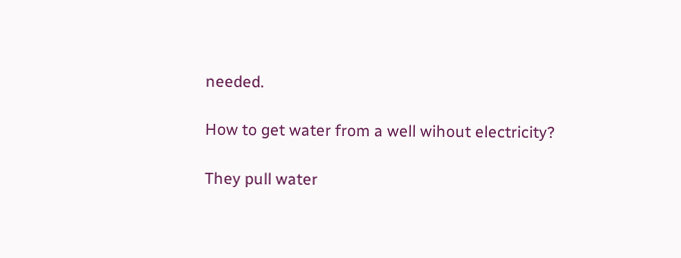needed.

How to get water from a well wihout electricity?

They pull water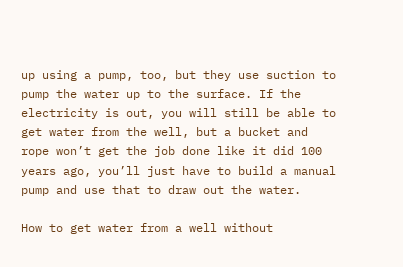up using a pump, too, but they use suction to pump the water up to the surface. If the electricity is out, you will still be able to get water from the well, but a bucket and rope won’t get the job done like it did 100 years ago, you’ll just have to build a manual pump and use that to draw out the water.

How to get water from a well without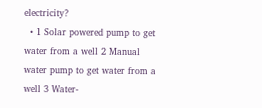electricity?
  • 1 Solar powered pump to get water from a well 2 Manual water pump to get water from a well 3 Water-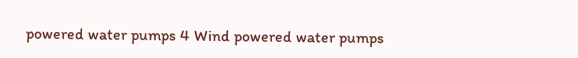powered water pumps 4 Wind powered water pumps